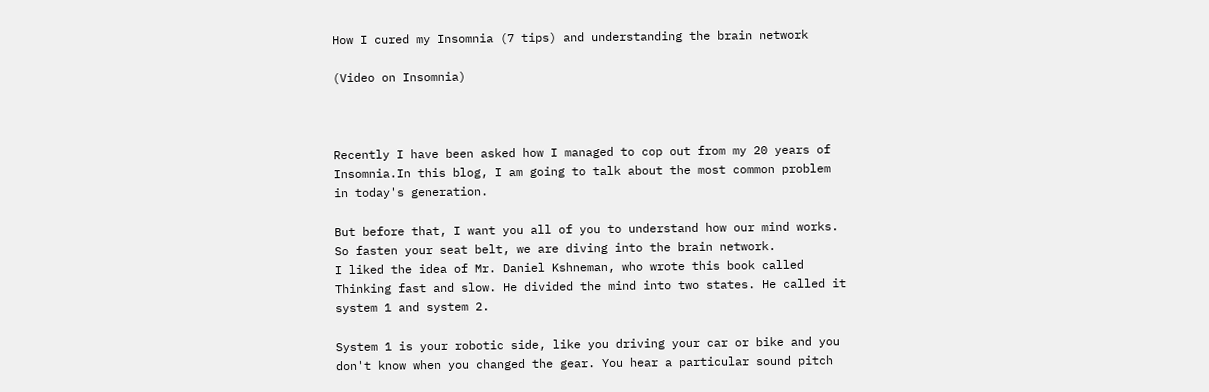How I cured my Insomnia (7 tips) and understanding the brain network

(Video on Insomnia)



Recently I have been asked how I managed to cop out from my 20 years of Insomnia.In this blog, I am going to talk about the most common problem in today's generation.

But before that, I want you all of you to understand how our mind works. So fasten your seat belt, we are diving into the brain network.
I liked the idea of Mr. Daniel Kshneman, who wrote this book called Thinking fast and slow. He divided the mind into two states. He called it system 1 and system 2.

System 1 is your robotic side, like you driving your car or bike and you don't know when you changed the gear. You hear a particular sound pitch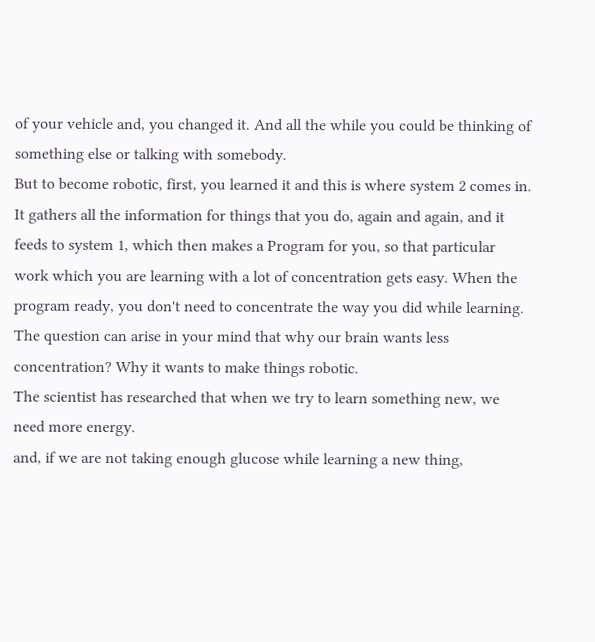of your vehicle and, you changed it. And all the while you could be thinking of something else or talking with somebody.
But to become robotic, first, you learned it and this is where system 2 comes in. It gathers all the information for things that you do, again and again, and it feeds to system 1, which then makes a Program for you, so that particular work which you are learning with a lot of concentration gets easy. When the program ready, you don't need to concentrate the way you did while learning.
The question can arise in your mind that why our brain wants less concentration? Why it wants to make things robotic.
The scientist has researched that when we try to learn something new, we need more energy.
and, if we are not taking enough glucose while learning a new thing,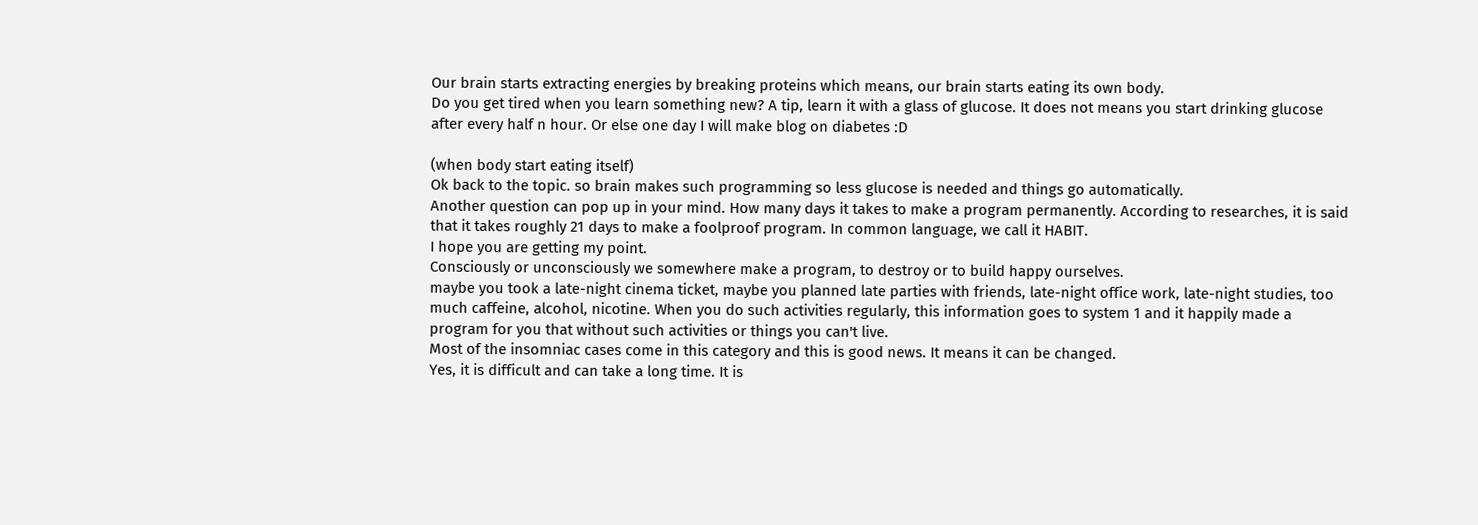Our brain starts extracting energies by breaking proteins which means, our brain starts eating its own body.
Do you get tired when you learn something new? A tip, learn it with a glass of glucose. It does not means you start drinking glucose after every half n hour. Or else one day I will make blog on diabetes :D

(when body start eating itself)
Ok back to the topic. so brain makes such programming so less glucose is needed and things go automatically.
Another question can pop up in your mind. How many days it takes to make a program permanently. According to researches, it is said that it takes roughly 21 days to make a foolproof program. In common language, we call it HABIT.
I hope you are getting my point.
Consciously or unconsciously we somewhere make a program, to destroy or to build happy ourselves.
maybe you took a late-night cinema ticket, maybe you planned late parties with friends, late-night office work, late-night studies, too much caffeine, alcohol, nicotine. When you do such activities regularly, this information goes to system 1 and it happily made a program for you that without such activities or things you can't live.
Most of the insomniac cases come in this category and this is good news. It means it can be changed.
Yes, it is difficult and can take a long time. It is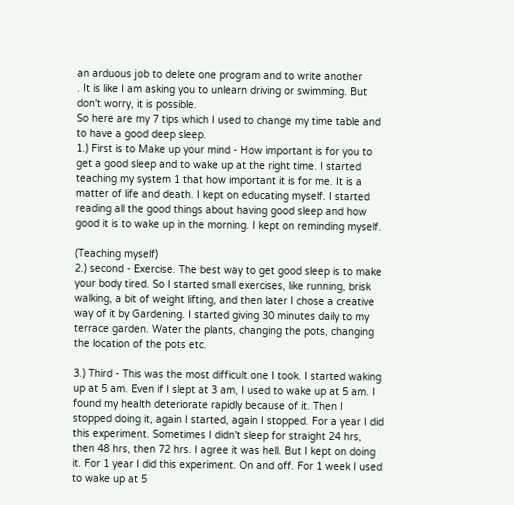an arduous job to delete one program and to write another
. It is like I am asking you to unlearn driving or swimming. But don't worry, it is possible.
So here are my 7 tips which I used to change my time table and to have a good deep sleep.
1.) First is to Make up your mind - How important is for you to get a good sleep and to wake up at the right time. I started teaching my system 1 that how important it is for me. It is a matter of life and death. I kept on educating myself. I started reading all the good things about having good sleep and how good it is to wake up in the morning. I kept on reminding myself.

(Teaching myself)
2.) second - Exercise. The best way to get good sleep is to make your body tired. So I started small exercises, like running, brisk walking, a bit of weight lifting, and then later I chose a creative way of it by Gardening. I started giving 30 minutes daily to my terrace garden. Water the plants, changing the pots, changing the location of the pots etc.

3.) Third - This was the most difficult one I took. I started waking up at 5 am. Even if I slept at 3 am, I used to wake up at 5 am. I found my health deteriorate rapidly because of it. Then I stopped doing it, again I started, again I stopped. For a year I did this experiment. Sometimes I didn't sleep for straight 24 hrs, then 48 hrs, then 72 hrs. I agree it was hell. But I kept on doing it. For 1 year I did this experiment. On and off. For 1 week I used to wake up at 5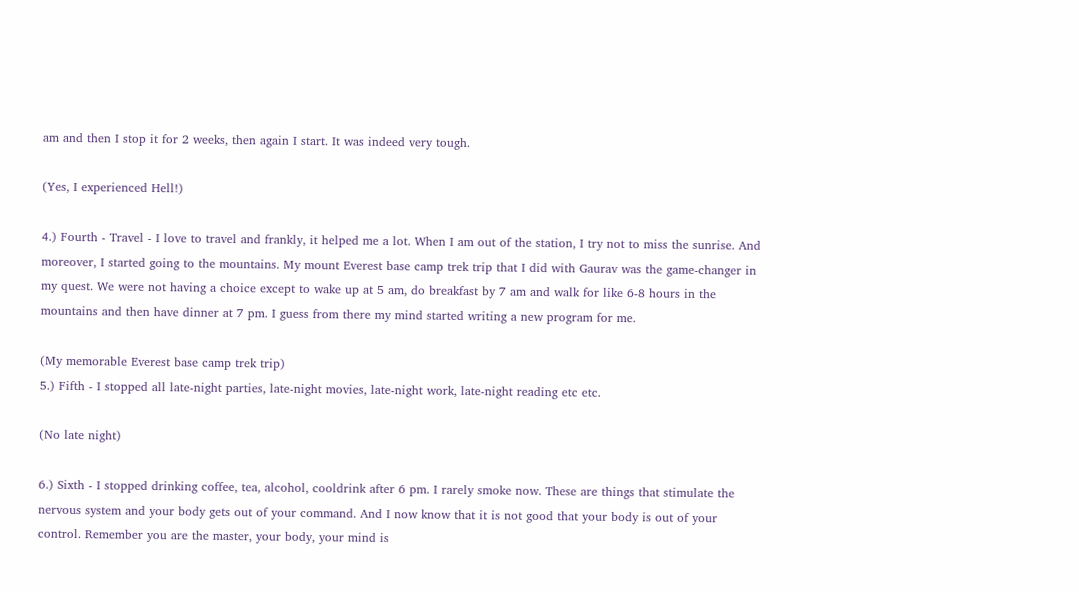am and then I stop it for 2 weeks, then again I start. It was indeed very tough.

(Yes, I experienced Hell!)

4.) Fourth - Travel - I love to travel and frankly, it helped me a lot. When I am out of the station, I try not to miss the sunrise. And moreover, I started going to the mountains. My mount Everest base camp trek trip that I did with Gaurav was the game-changer in my quest. We were not having a choice except to wake up at 5 am, do breakfast by 7 am and walk for like 6-8 hours in the mountains and then have dinner at 7 pm. I guess from there my mind started writing a new program for me.

(My memorable Everest base camp trek trip)
5.) Fifth - I stopped all late-night parties, late-night movies, late-night work, late-night reading etc etc.

(No late night)

6.) Sixth - I stopped drinking coffee, tea, alcohol, cooldrink after 6 pm. I rarely smoke now. These are things that stimulate the nervous system and your body gets out of your command. And I now know that it is not good that your body is out of your control. Remember you are the master, your body, your mind is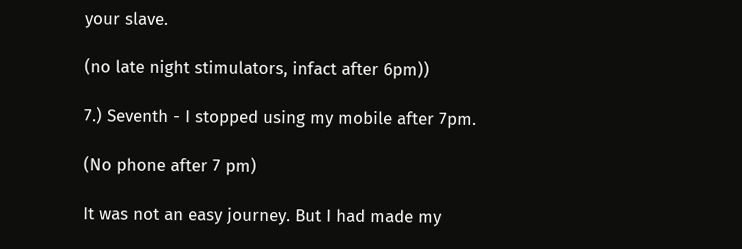your slave.

(no late night stimulators, infact after 6pm))

7.) Seventh - I stopped using my mobile after 7pm.

(No phone after 7 pm)

It was not an easy journey. But I had made my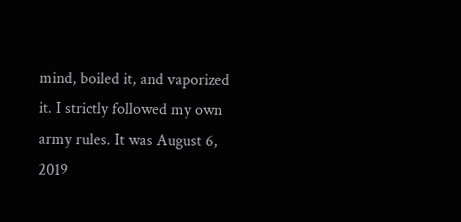mind, boiled it, and vaporized it. I strictly followed my own army rules. It was August 6, 2019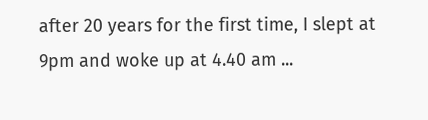after 20 years for the first time, I slept at 9pm and woke up at 4.40 am ...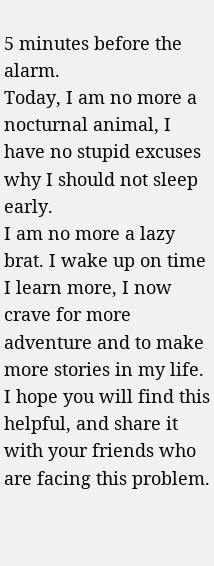5 minutes before the alarm.
Today, I am no more a nocturnal animal, I have no stupid excuses why I should not sleep early.
I am no more a lazy brat. I wake up on time I learn more, I now crave for more adventure and to make more stories in my life.
I hope you will find this helpful, and share it with your friends who are facing this problem.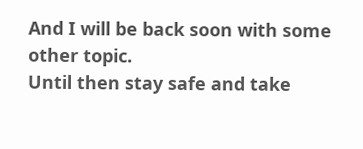And I will be back soon with some other topic.
Until then stay safe and take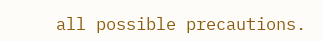all possible precautions.